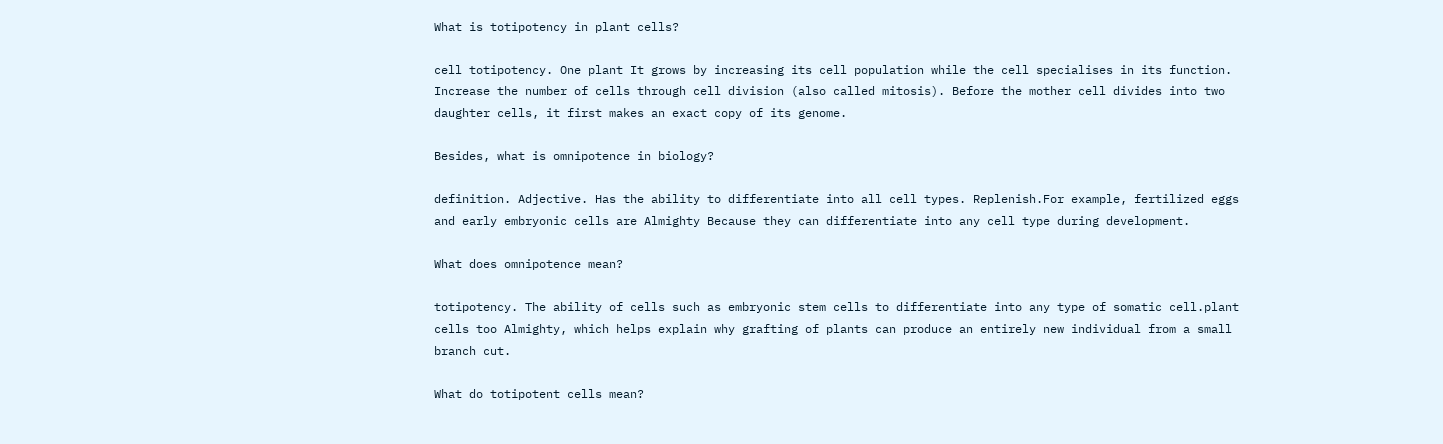What is totipotency in plant cells?

cell totipotency. One plant It grows by increasing its cell population while the cell specialises in its function. Increase the number of cells through cell division (also called mitosis). Before the mother cell divides into two daughter cells, it first makes an exact copy of its genome.

Besides, what is omnipotence in biology?

definition. Adjective. Has the ability to differentiate into all cell types. Replenish.For example, fertilized eggs and early embryonic cells are Almighty Because they can differentiate into any cell type during development.

What does omnipotence mean?

totipotency. The ability of cells such as embryonic stem cells to differentiate into any type of somatic cell.plant cells too Almighty, which helps explain why grafting of plants can produce an entirely new individual from a small branch cut.

What do totipotent cells mean?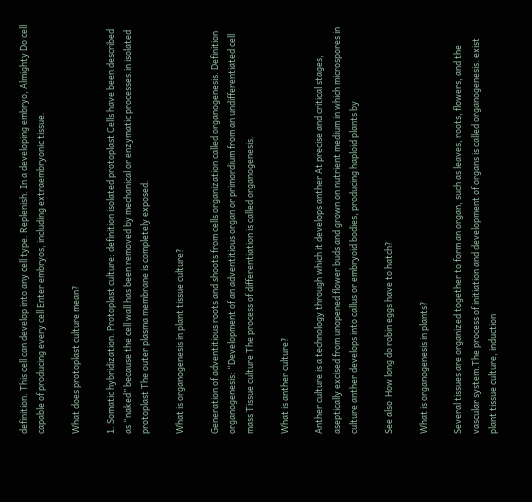definition. This cell can develop into any cell type. Replenish. In a developing embryo, Almighty Do cell capable of producing every cell Enter embryos, including extraembryonic tissue.

What does protoplast culture mean?

1. Somatic hybridization. Protoplast culture: definition isolated protoplast Cells have been described as “naked” because the cell wall has been removed by mechanical or enzymatic processes.in isolated protoplast The outer plasma membrane is completely exposed.

What is organogenesis in plant tissue culture?

Generation of adventitious roots and shoots from cells organization called organogenesis. Definition organogenesis: “Development of an adventitious organ or primordium from an undifferentiated cell mass Tissue culture The process of differentiation is called organogenesis.

What is anther culture?

Anther culture is a technology through which it develops anther At precise and critical stages, aseptically excised from unopened flower buds and grown on nutrient medium in which microspores in culture anther develops into callus or embryoid bodies, producing haploid plants by

See also  How long do robin eggs have to hatch?

What is organogenesis in plants?

Several tissues are organized together to form an organ, such as leaves, roots, flowers, and the vascular system.The process of initiation and development of organs is called organogenesis. exist plant tissue culture, induction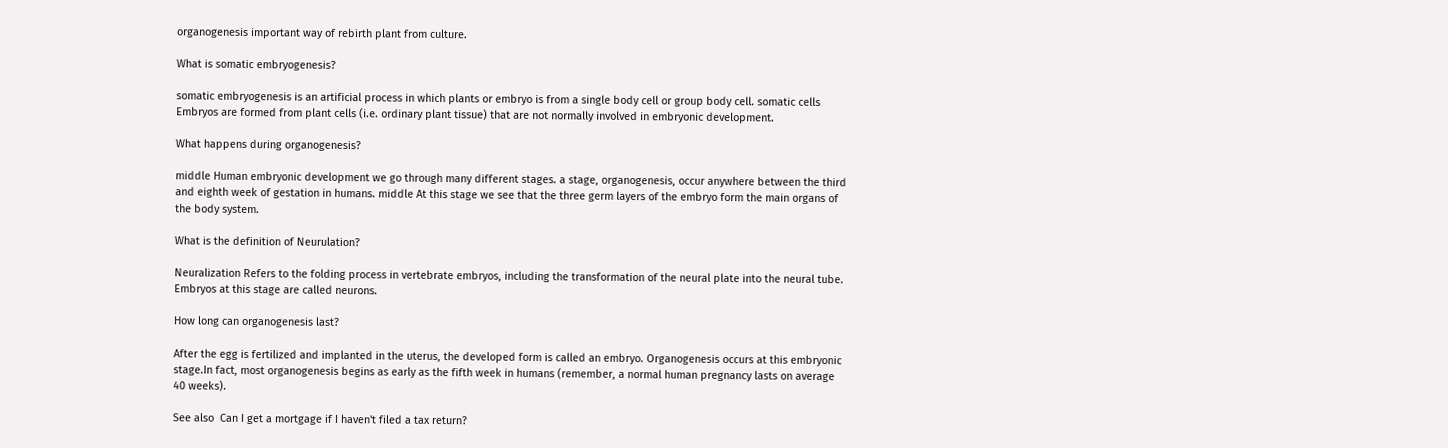organogenesis important way of rebirth plant from culture.

What is somatic embryogenesis?

somatic embryogenesis is an artificial process in which plants or embryo is from a single body cell or group body cell. somatic cells Embryos are formed from plant cells (i.e. ordinary plant tissue) that are not normally involved in embryonic development.

What happens during organogenesis?

middle Human embryonic development we go through many different stages. a stage, organogenesis, occur anywhere between the third and eighth week of gestation in humans. middle At this stage we see that the three germ layers of the embryo form the main organs of the body system.

What is the definition of Neurulation?

Neuralization Refers to the folding process in vertebrate embryos, including the transformation of the neural plate into the neural tube. Embryos at this stage are called neurons.

How long can organogenesis last?

After the egg is fertilized and implanted in the uterus, the developed form is called an embryo. Organogenesis occurs at this embryonic stage.In fact, most organogenesis begins as early as the fifth week in humans (remember, a normal human pregnancy lasts on average 40 weeks).

See also  Can I get a mortgage if I haven't filed a tax return?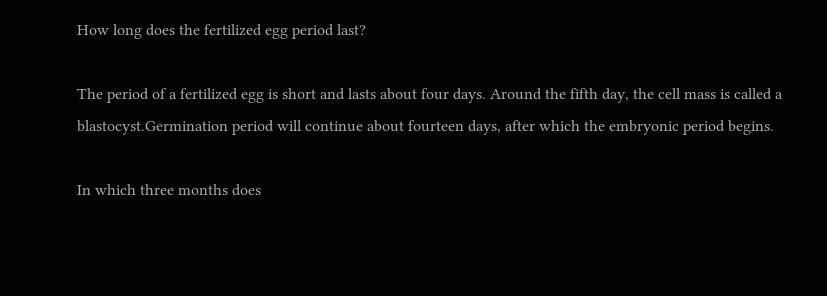How long does the fertilized egg period last?

The period of a fertilized egg is short and lasts about four days. Around the fifth day, the cell mass is called a blastocyst.Germination period will continue about fourteen days, after which the embryonic period begins.

In which three months does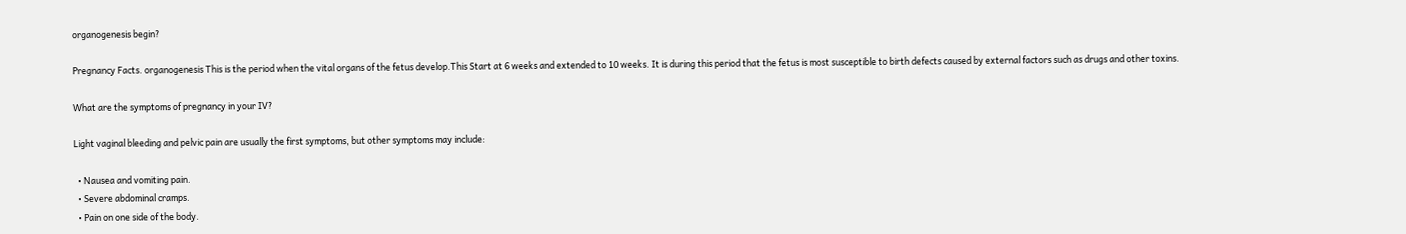organogenesis begin?

Pregnancy Facts. organogenesis This is the period when the vital organs of the fetus develop.This Start at 6 weeks and extended to 10 weeks. It is during this period that the fetus is most susceptible to birth defects caused by external factors such as drugs and other toxins.

What are the symptoms of pregnancy in your IV?

Light vaginal bleeding and pelvic pain are usually the first symptoms, but other symptoms may include:

  • Nausea and vomiting pain.
  • Severe abdominal cramps.
  • Pain on one side of the body.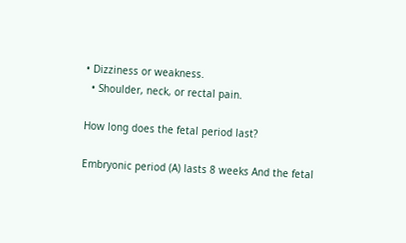• Dizziness or weakness.
  • Shoulder, neck, or rectal pain.

How long does the fetal period last?

Embryonic period (A) lasts 8 weeks And the fetal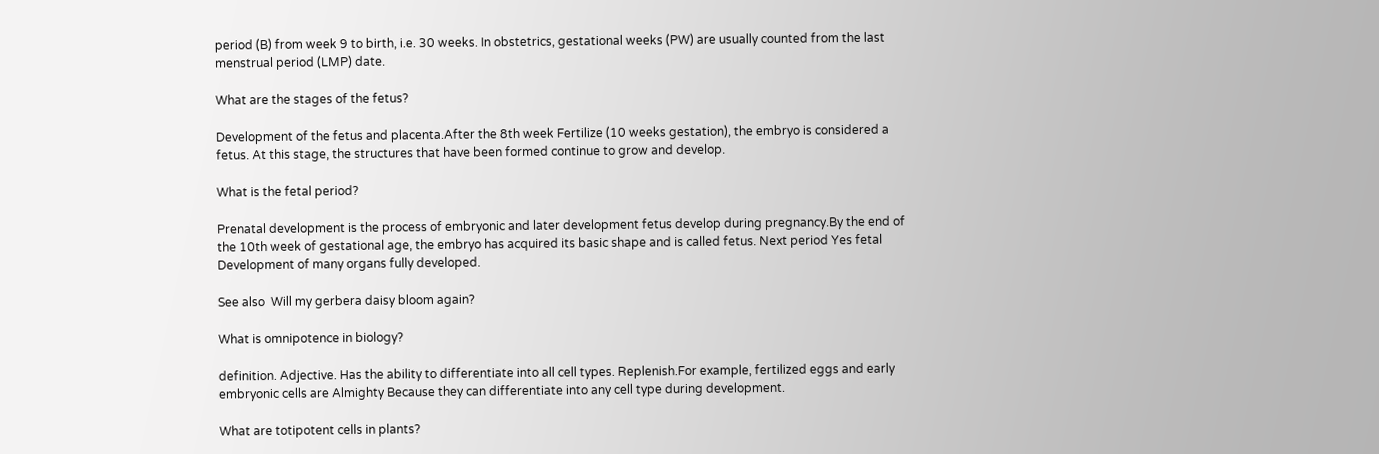period (B) from week 9 to birth, i.e. 30 weeks. In obstetrics, gestational weeks (PW) are usually counted from the last menstrual period (LMP) date.

What are the stages of the fetus?

Development of the fetus and placenta.After the 8th week Fertilize (10 weeks gestation), the embryo is considered a fetus. At this stage, the structures that have been formed continue to grow and develop.

What is the fetal period?

Prenatal development is the process of embryonic and later development fetus develop during pregnancy.By the end of the 10th week of gestational age, the embryo has acquired its basic shape and is called fetus. Next period Yes fetal Development of many organs fully developed.

See also  Will my gerbera daisy bloom again?

What is omnipotence in biology?

definition. Adjective. Has the ability to differentiate into all cell types. Replenish.For example, fertilized eggs and early embryonic cells are Almighty Because they can differentiate into any cell type during development.

What are totipotent cells in plants?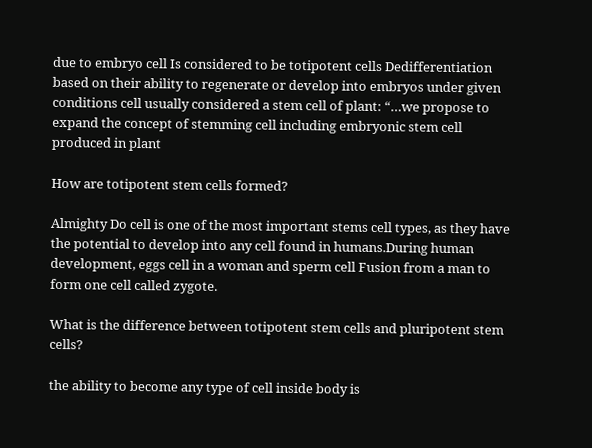due to embryo cell Is considered to be totipotent cells Dedifferentiation based on their ability to regenerate or develop into embryos under given conditions cell usually considered a stem cell of plant: “…we propose to expand the concept of stemming cell including embryonic stem cell produced in plant

How are totipotent stem cells formed?

Almighty Do cell is one of the most important stems cell types, as they have the potential to develop into any cell found in humans.During human development, eggs cell in a woman and sperm cell Fusion from a man to form one cell called zygote.

What is the difference between totipotent stem cells and pluripotent stem cells?

the ability to become any type of cell inside body is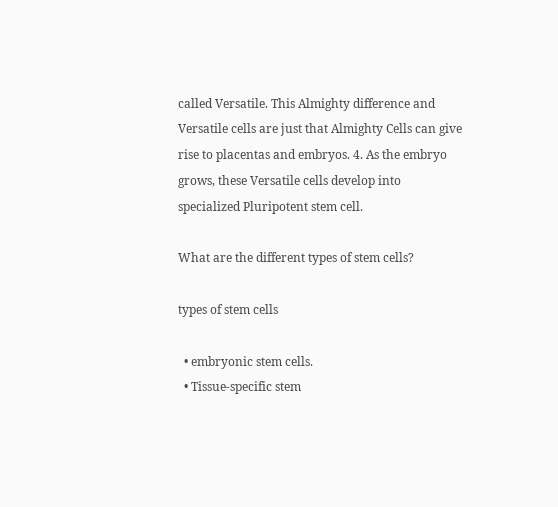called Versatile. This Almighty difference and Versatile cells are just that Almighty Cells can give rise to placentas and embryos. 4. As the embryo grows, these Versatile cells develop into specialized Pluripotent stem cell.

What are the different types of stem cells?

types of stem cells

  • embryonic stem cells.
  • Tissue-specific stem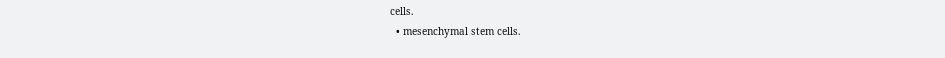cells.
  • mesenchymal stem cells.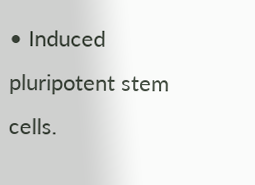• Induced pluripotent stem cells.